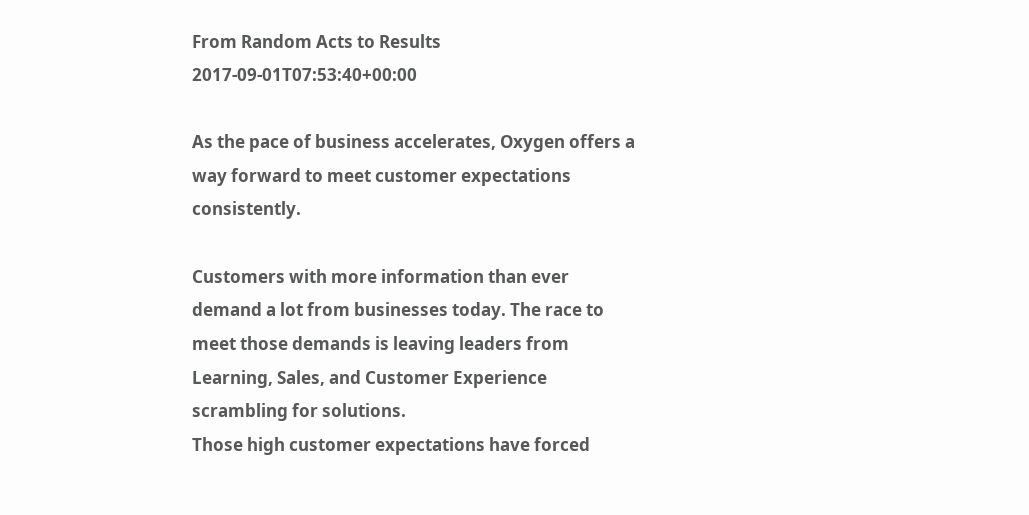From Random Acts to Results 2017-09-01T07:53:40+00:00

As the pace of business accelerates, Oxygen offers a way forward to meet customer expectations consistently.

Customers with more information than ever demand a lot from businesses today. The race to meet those demands is leaving leaders from Learning, Sales, and Customer Experience scrambling for solutions.
Those high customer expectations have forced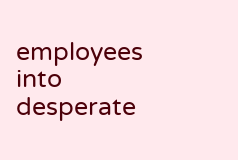employees into desperate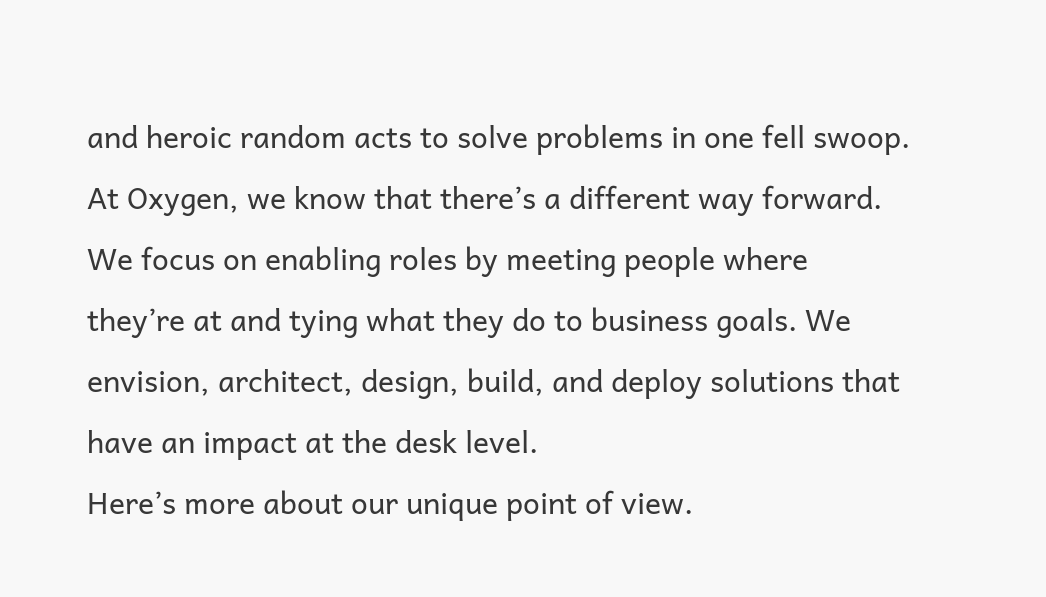and heroic random acts to solve problems in one fell swoop.
At Oxygen, we know that there’s a different way forward. We focus on enabling roles by meeting people where they’re at and tying what they do to business goals. We envision, architect, design, build, and deploy solutions that have an impact at the desk level.
Here’s more about our unique point of view.